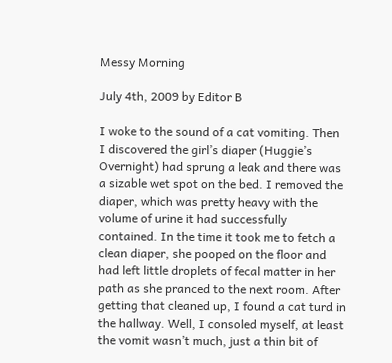Messy Morning

July 4th, 2009 by Editor B

I woke to the sound of a cat vomiting. Then I discovered the girl’s diaper (Huggie’s Overnight) had sprung a leak and there was a sizable wet spot on the bed. I removed the diaper, which was pretty heavy with the volume of urine it had successfully contained. In the time it took me to fetch a clean diaper, she pooped on the floor and had left little droplets of fecal matter in her path as she pranced to the next room. After getting that cleaned up, I found a cat turd in the hallway. Well, I consoled myself, at least the vomit wasn’t much, just a thin bit of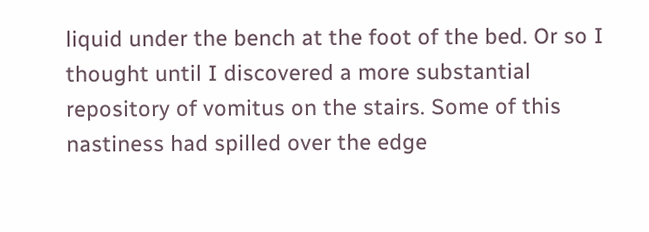liquid under the bench at the foot of the bed. Or so I thought until I discovered a more substantial repository of vomitus on the stairs. Some of this nastiness had spilled over the edge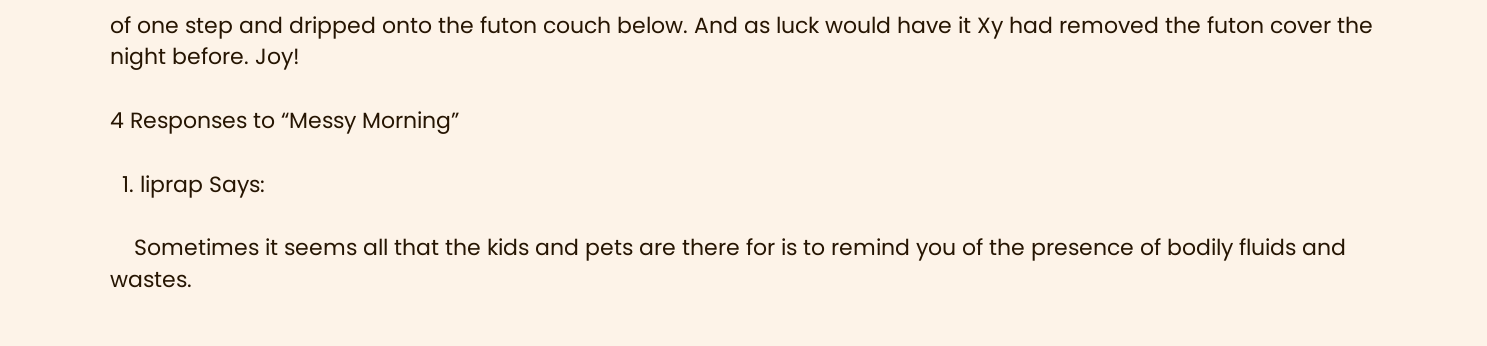of one step and dripped onto the futon couch below. And as luck would have it Xy had removed the futon cover the night before. Joy!

4 Responses to “Messy Morning”

  1. liprap Says:

    Sometimes it seems all that the kids and pets are there for is to remind you of the presence of bodily fluids and wastes.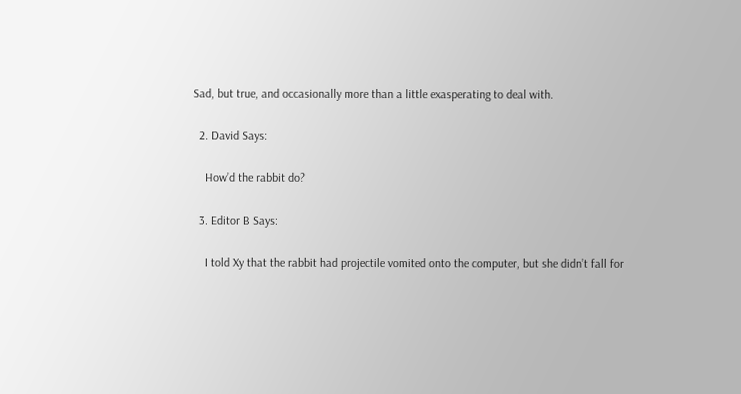Sad, but true, and occasionally more than a little exasperating to deal with.

  2. David Says:

    How’d the rabbit do?

  3. Editor B Says:

    I told Xy that the rabbit had projectile vomited onto the computer, but she didn’t fall for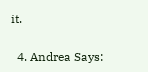it.

  4. Andrea Says: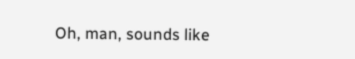Oh, man, sounds like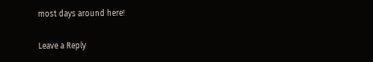most days around here!

Leave a Reply